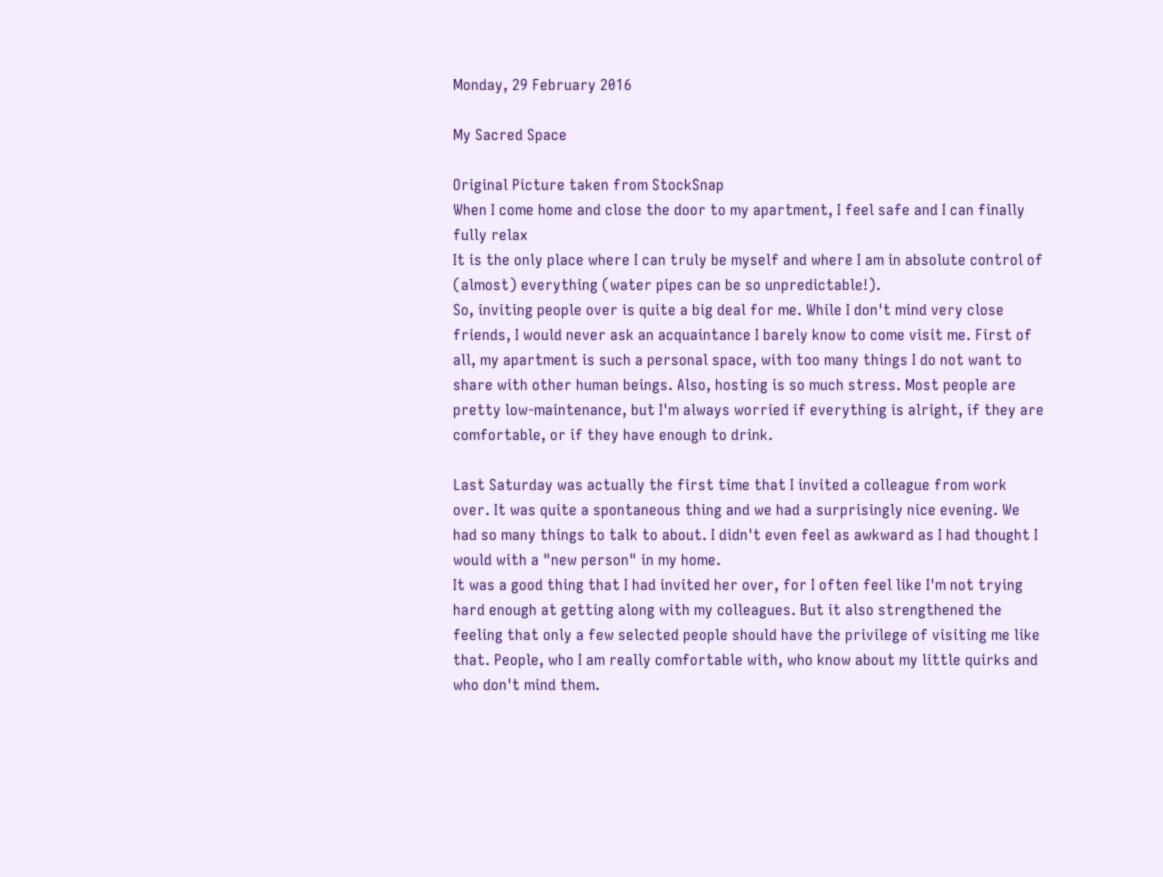Monday, 29 February 2016

My Sacred Space

Original Picture taken from StockSnap
When I come home and close the door to my apartment, I feel safe and I can finally fully relax
It is the only place where I can truly be myself and where I am in absolute control of (almost) everything (water pipes can be so unpredictable!).
So, inviting people over is quite a big deal for me. While I don't mind very close friends, I would never ask an acquaintance I barely know to come visit me. First of all, my apartment is such a personal space, with too many things I do not want to share with other human beings. Also, hosting is so much stress. Most people are pretty low-maintenance, but I'm always worried if everything is alright, if they are comfortable, or if they have enough to drink.

Last Saturday was actually the first time that I invited a colleague from work over. It was quite a spontaneous thing and we had a surprisingly nice evening. We had so many things to talk to about. I didn't even feel as awkward as I had thought I would with a "new person" in my home.
It was a good thing that I had invited her over, for I often feel like I'm not trying hard enough at getting along with my colleagues. But it also strengthened the feeling that only a few selected people should have the privilege of visiting me like that. People, who I am really comfortable with, who know about my little quirks and who don't mind them.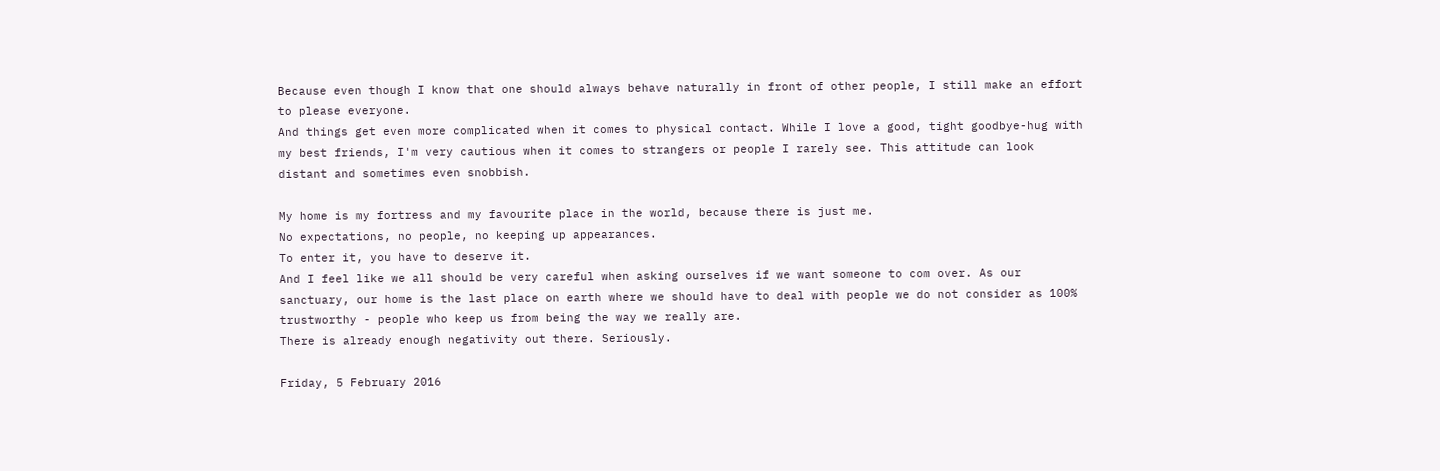Because even though I know that one should always behave naturally in front of other people, I still make an effort to please everyone.
And things get even more complicated when it comes to physical contact. While I love a good, tight goodbye-hug with my best friends, I'm very cautious when it comes to strangers or people I rarely see. This attitude can look distant and sometimes even snobbish.

My home is my fortress and my favourite place in the world, because there is just me.
No expectations, no people, no keeping up appearances.
To enter it, you have to deserve it.
And I feel like we all should be very careful when asking ourselves if we want someone to com over. As our sanctuary, our home is the last place on earth where we should have to deal with people we do not consider as 100% trustworthy - people who keep us from being the way we really are.
There is already enough negativity out there. Seriously.

Friday, 5 February 2016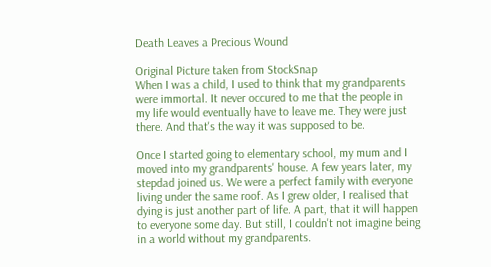Death Leaves a Precious Wound

Original Picture taken from StockSnap
When I was a child, I used to think that my grandparents were immortal. It never occured to me that the people in my life would eventually have to leave me. They were just there. And that's the way it was supposed to be.

Once I started going to elementary school, my mum and I moved into my grandparents' house. A few years later, my stepdad joined us. We were a perfect family with everyone living under the same roof. As I grew older, I realised that dying is just another part of life. A part, that it will happen to everyone some day. But still, I couldn't not imagine being in a world without my grandparents.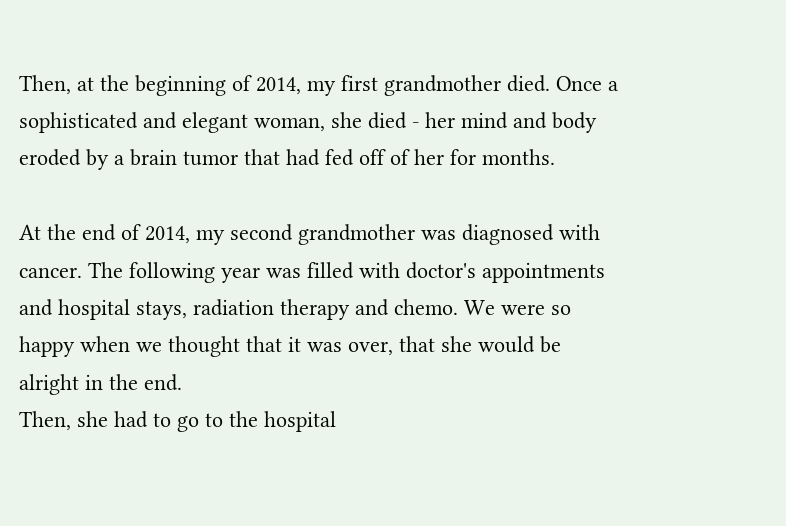Then, at the beginning of 2014, my first grandmother died. Once a sophisticated and elegant woman, she died - her mind and body eroded by a brain tumor that had fed off of her for months.

At the end of 2014, my second grandmother was diagnosed with cancer. The following year was filled with doctor's appointments and hospital stays, radiation therapy and chemo. We were so happy when we thought that it was over, that she would be alright in the end.
Then, she had to go to the hospital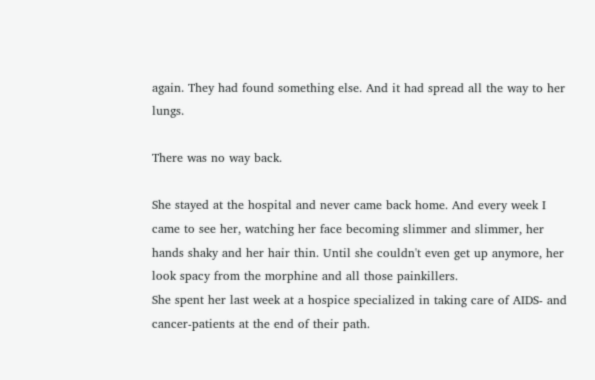again. They had found something else. And it had spread all the way to her lungs.

There was no way back.

She stayed at the hospital and never came back home. And every week I came to see her, watching her face becoming slimmer and slimmer, her hands shaky and her hair thin. Until she couldn't even get up anymore, her look spacy from the morphine and all those painkillers.
She spent her last week at a hospice specialized in taking care of AIDS- and cancer-patients at the end of their path.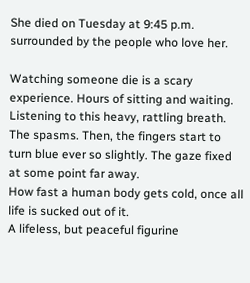She died on Tuesday at 9:45 p.m. surrounded by the people who love her.

Watching someone die is a scary experience. Hours of sitting and waiting. Listening to this heavy, rattling breath. The spasms. Then, the fingers start to turn blue ever so slightly. The gaze fixed at some point far away.
How fast a human body gets cold, once all life is sucked out of it.
A lifeless, but peaceful figurine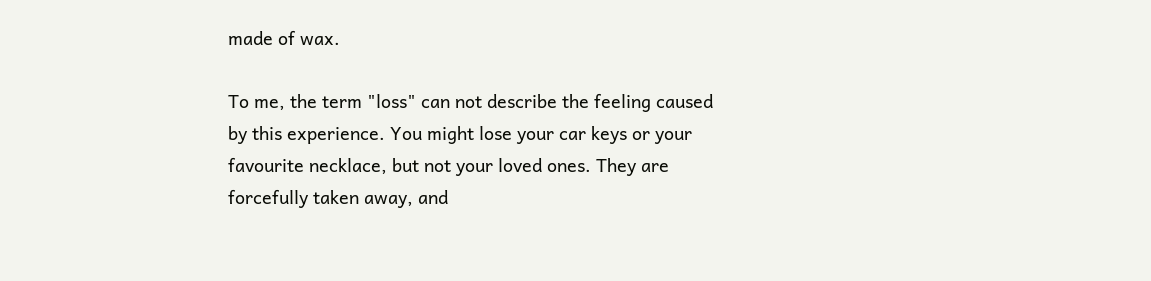made of wax.

To me, the term "loss" can not describe the feeling caused by this experience. You might lose your car keys or your favourite necklace, but not your loved ones. They are forcefully taken away, and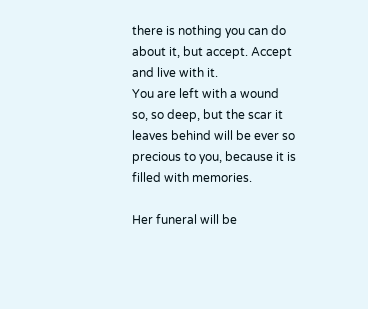there is nothing you can do about it, but accept. Accept and live with it.
You are left with a wound so, so deep, but the scar it leaves behind will be ever so precious to you, because it is filled with memories.

Her funeral will be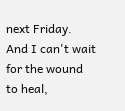next Friday.
And I can't wait for the wound to heal,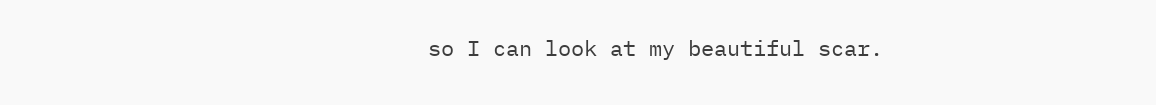so I can look at my beautiful scar.